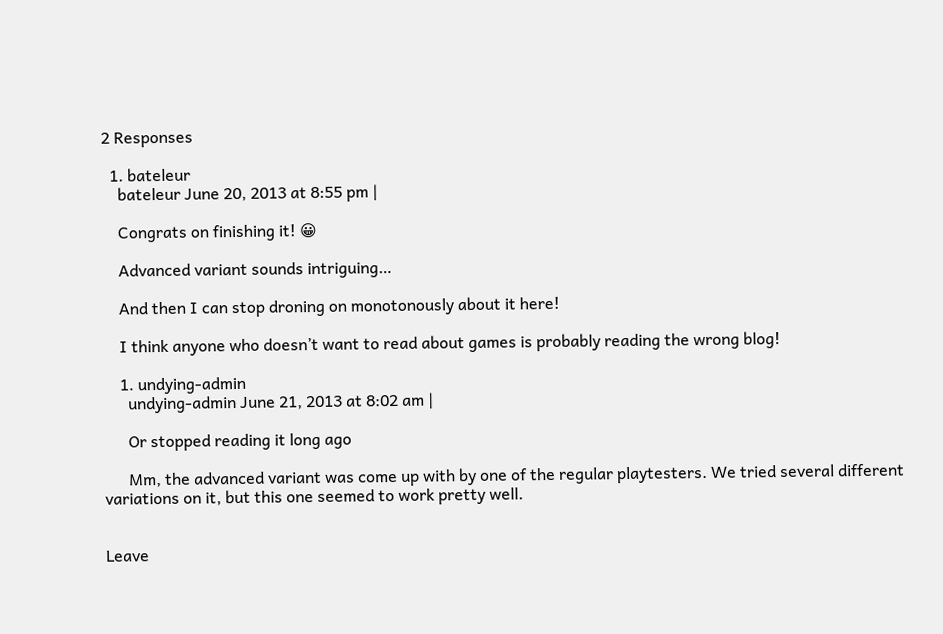2 Responses

  1. bateleur
    bateleur June 20, 2013 at 8:55 pm |

    Congrats on finishing it! 😀

    Advanced variant sounds intriguing…

    And then I can stop droning on monotonously about it here!

    I think anyone who doesn’t want to read about games is probably reading the wrong blog!

    1. undying-admin
      undying-admin June 21, 2013 at 8:02 am |

      Or stopped reading it long ago

      Mm, the advanced variant was come up with by one of the regular playtesters. We tried several different variations on it, but this one seemed to work pretty well.


Leave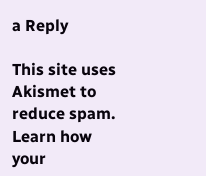a Reply

This site uses Akismet to reduce spam. Learn how your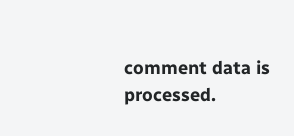comment data is processed.